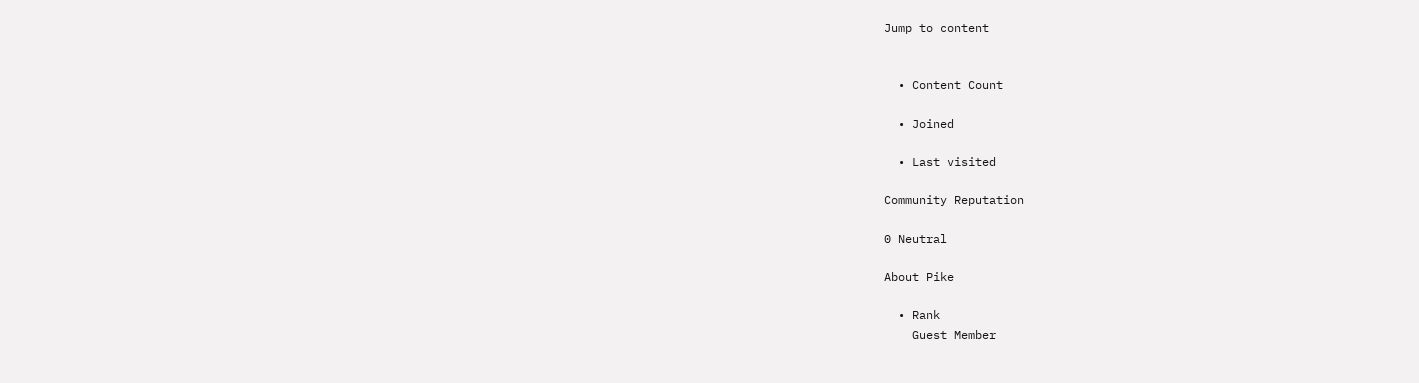Jump to content


  • Content Count

  • Joined

  • Last visited

Community Reputation

0 Neutral

About Pike

  • Rank
    Guest Member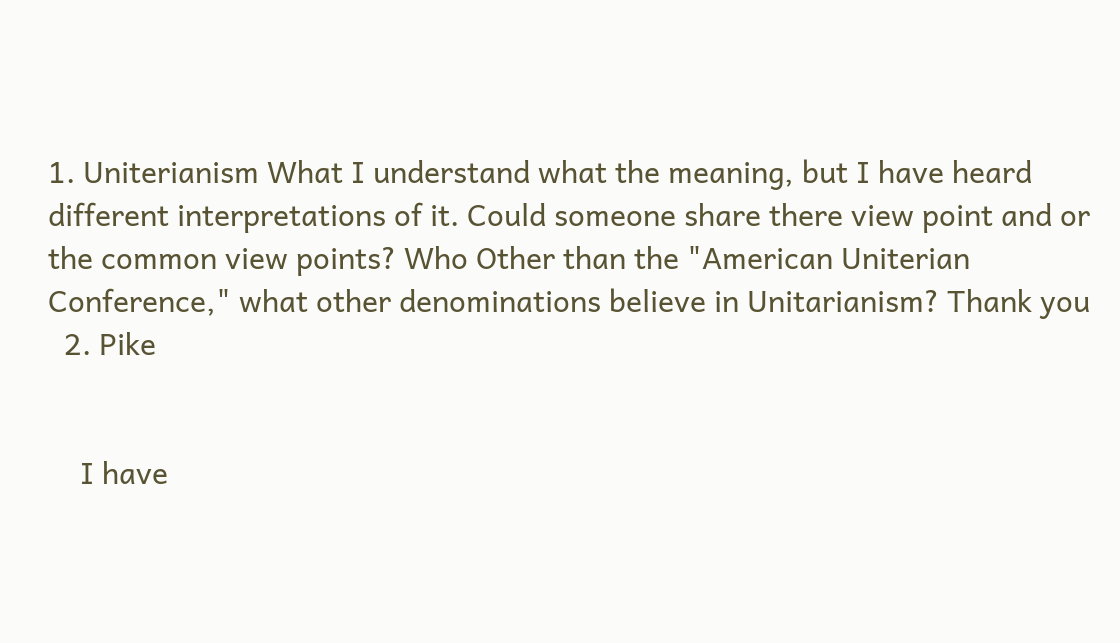1. Uniterianism What I understand what the meaning, but I have heard different interpretations of it. Could someone share there view point and or the common view points? Who Other than the "American Uniterian Conference," what other denominations believe in Unitarianism? Thank you
  2. Pike


    I have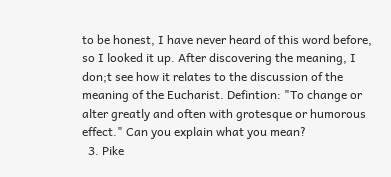to be honest, I have never heard of this word before, so I looked it up. After discovering the meaning, I don;t see how it relates to the discussion of the meaning of the Eucharist. Defintion: "To change or alter greatly and often with grotesque or humorous effect." Can you explain what you mean?
  3. Pike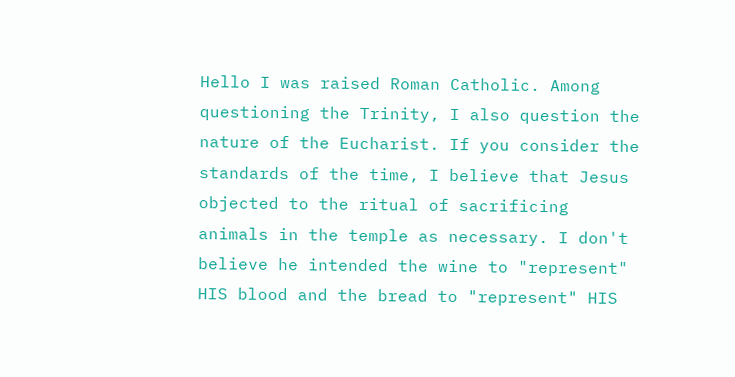Hello I was raised Roman Catholic. Among questioning the Trinity, I also question the nature of the Eucharist. If you consider the standards of the time, I believe that Jesus objected to the ritual of sacrificing animals in the temple as necessary. I don't believe he intended the wine to "represent" HIS blood and the bread to "represent" HIS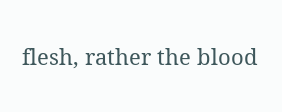flesh, rather the blood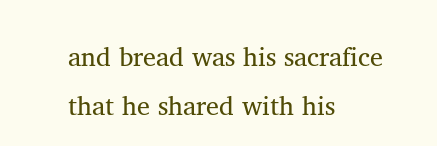and bread was his sacrafice that he shared with his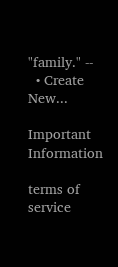"family." --
  • Create New...

Important Information

terms of service